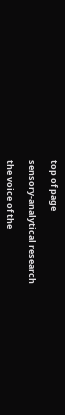top of page

sensory-analytical research

the voice of the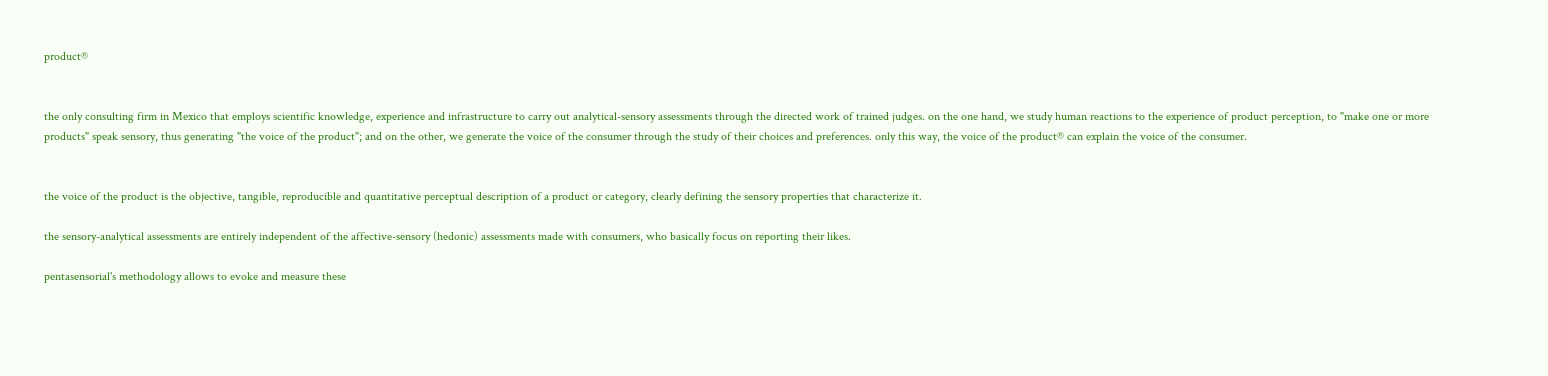product®


the only consulting firm in Mexico that employs scientific knowledge, experience and infrastructure to carry out analytical-sensory assessments through the directed work of trained judges. on the one hand, we study human reactions to the experience of product perception, to "make one or more products" speak sensory, thus generating "the voice of the product"; and on the other, we generate the voice of the consumer through the study of their choices and preferences. only this way, the voice of the product® can explain the voice of the consumer.


the voice of the product is the objective, tangible, reproducible and quantitative perceptual description of a product or category, clearly defining the sensory properties that characterize it.

the sensory-analytical assessments are entirely independent of the affective-sensory (hedonic) assessments made with consumers, who basically focus on reporting their likes.

pentasensorial's methodology allows to evoke and measure these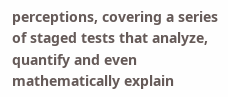perceptions, covering a series of staged tests that analyze, quantify and even mathematically explain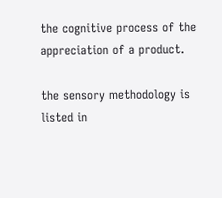the cognitive process of the appreciation of a product.

the sensory methodology is listed in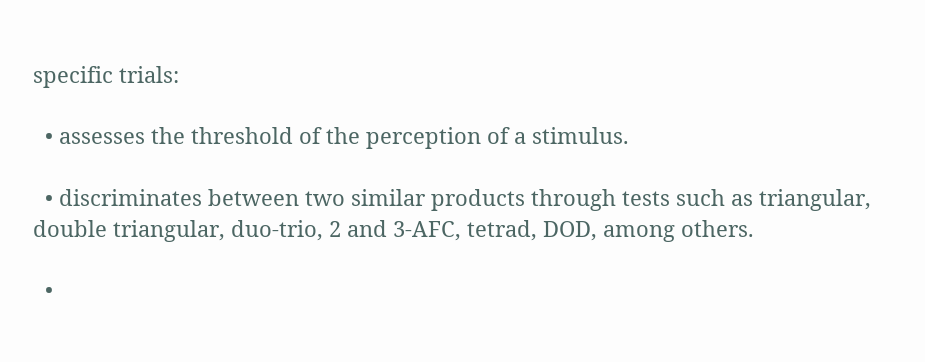specific trials:

  • assesses the threshold of the perception of a stimulus.

  • discriminates between two similar products through tests such as triangular, double triangular, duo-trio, 2 and 3-AFC, tetrad, DOD, among others.

  •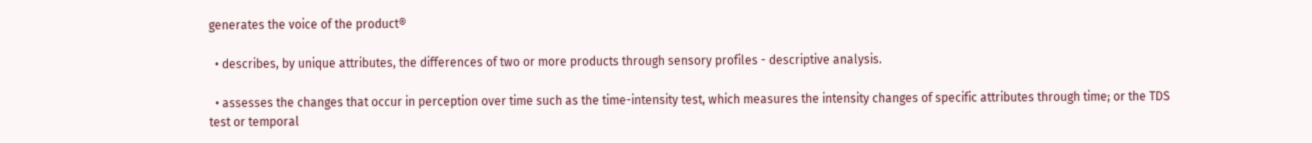generates the voice of the product®

  • describes, by unique attributes, the differences of two or more products through sensory profiles - descriptive analysis.

  • assesses the changes that occur in perception over time such as the time-intensity test, which measures the intensity changes of specific attributes through time; or the TDS test or temporal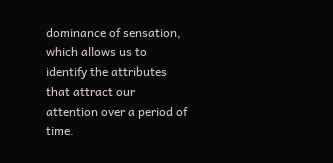dominance of sensation, which allows us to identify the attributes that attract our attention over a period of time.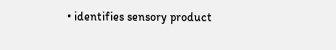• identifies sensory product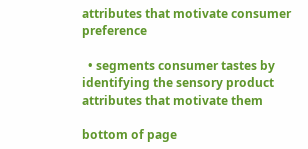attributes that motivate consumer preference

  • segments consumer tastes by identifying the sensory product attributes that motivate them

bottom of page